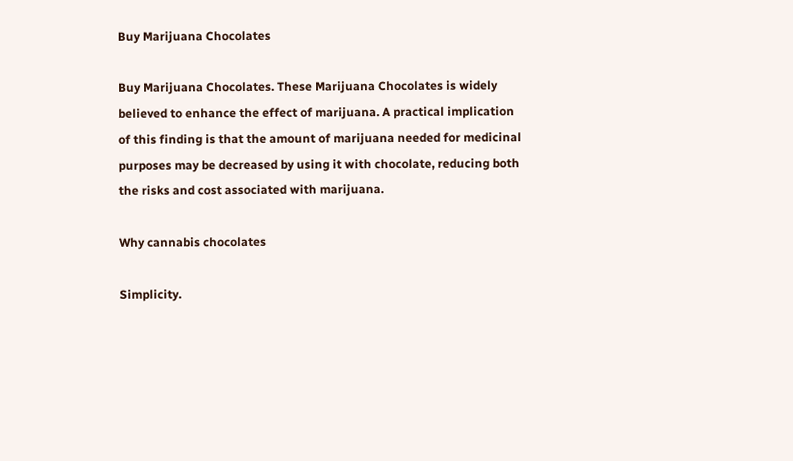Buy Marijuana Chocolates

Buy Marijuana Chocolates. These Marijuana Chocolates is widely believed to enhance the effect of marijuana. A practical implication of this finding is that the amount of marijuana needed for medicinal purposes may be decreased by using it with chocolate, reducing both the risks and cost associated with marijuana.

Why cannabis chocolates

Simplicity.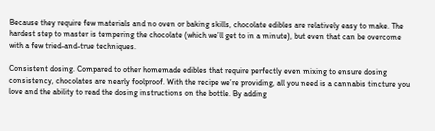Because they require few materials and no oven or baking skills, chocolate edibles are relatively easy to make. The hardest step to master is tempering the chocolate (which we’ll get to in a minute), but even that can be overcome with a few tried-and-true techniques.

Consistent dosing. Compared to other homemade edibles that require perfectly even mixing to ensure dosing consistency, chocolates are nearly foolproof. With the recipe we’re providing, all you need is a cannabis tincture you love and the ability to read the dosing instructions on the bottle. By adding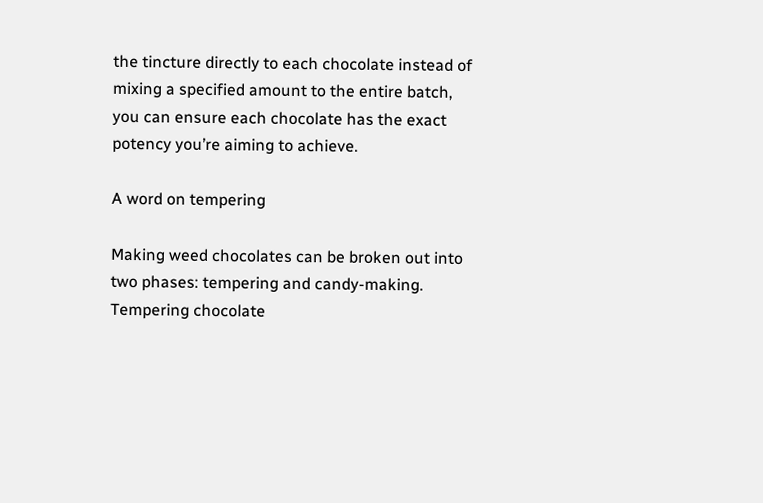the tincture directly to each chocolate instead of mixing a specified amount to the entire batch, you can ensure each chocolate has the exact potency you’re aiming to achieve.

A word on tempering

Making weed chocolates can be broken out into two phases: tempering and candy-making. Tempering chocolate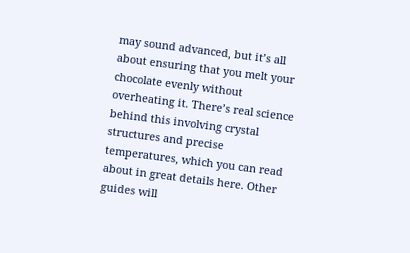may sound advanced, but it’s all about ensuring that you melt your chocolate evenly without overheating it. There’s real science behind this involving crystal structures and precise temperatures, which you can read about in great details here. Other guides will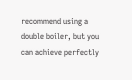recommend using a double boiler, but you can achieve perfectly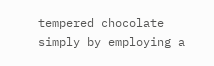tempered chocolate simply by employing a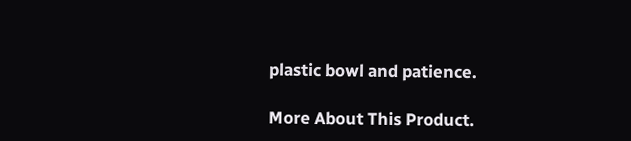plastic bowl and patience.

More About This Product.